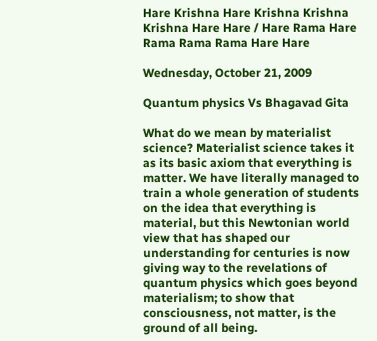Hare Krishna Hare Krishna Krishna Krishna Hare Hare / Hare Rama Hare Rama Rama Rama Hare Hare

Wednesday, October 21, 2009

Quantum physics Vs Bhagavad Gita

What do we mean by materialist science? Materialist science takes it as its basic axiom that everything is matter. We have literally managed to train a whole generation of students on the idea that everything is material, but this Newtonian world view that has shaped our understanding for centuries is now giving way to the revelations of quantum physics which goes beyond materialism; to show that consciousness, not matter, is the ground of all being.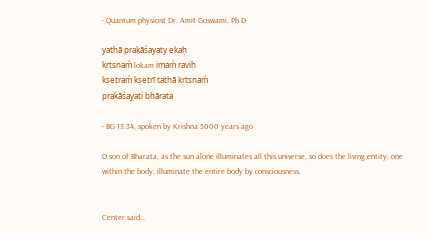- Quantum physicist Dr. Amit Goswami, Ph.D

yathā prakāśayaty ekaḥ
kṛtsnaḿ lokam imaḿ raviḥ
kṣetraḿ kṣetrī tathā kṛtsnaḿ
prakāśayati bhārata

- BG 13.34, spoken by Krishna 5000 years ago

O son of Bharata, as the sun alone illuminates all this universe, so does the living entity, one within the body, illuminate the entire body by consciousness.


Center said...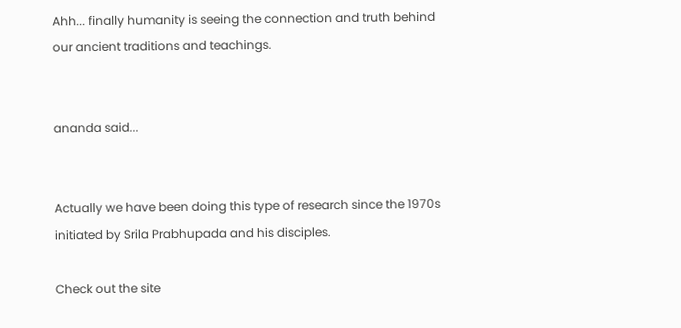Ahh... finally humanity is seeing the connection and truth behind our ancient traditions and teachings.


ananda said...


Actually we have been doing this type of research since the 1970s initiated by Srila Prabhupada and his disciples.

Check out the site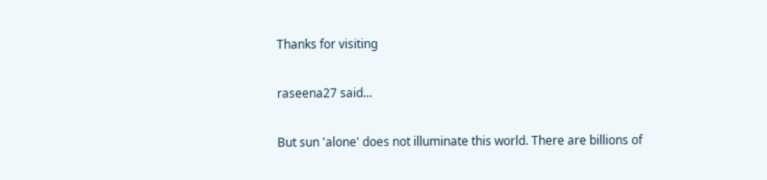Thanks for visiting

raseena27 said...

But sun 'alone' does not illuminate this world. There are billions of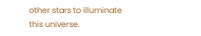other stars to illuminate this universe.